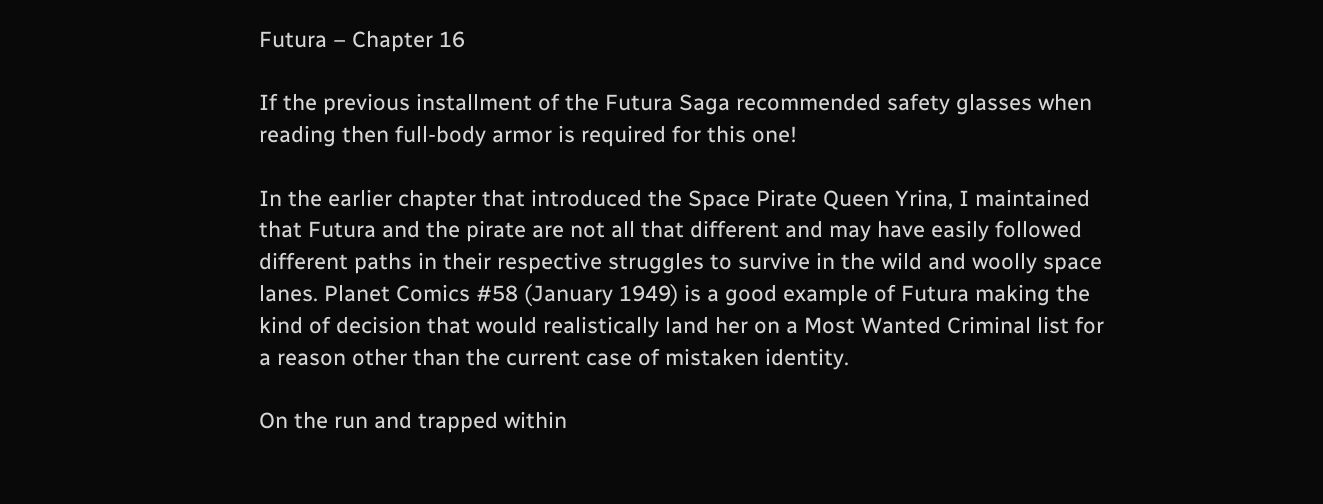Futura – Chapter 16

If the previous installment of the Futura Saga recommended safety glasses when reading then full-body armor is required for this one!

In the earlier chapter that introduced the Space Pirate Queen Yrina, I maintained that Futura and the pirate are not all that different and may have easily followed different paths in their respective struggles to survive in the wild and woolly space lanes. Planet Comics #58 (January 1949) is a good example of Futura making the kind of decision that would realistically land her on a Most Wanted Criminal list for a reason other than the current case of mistaken identity.

On the run and trapped within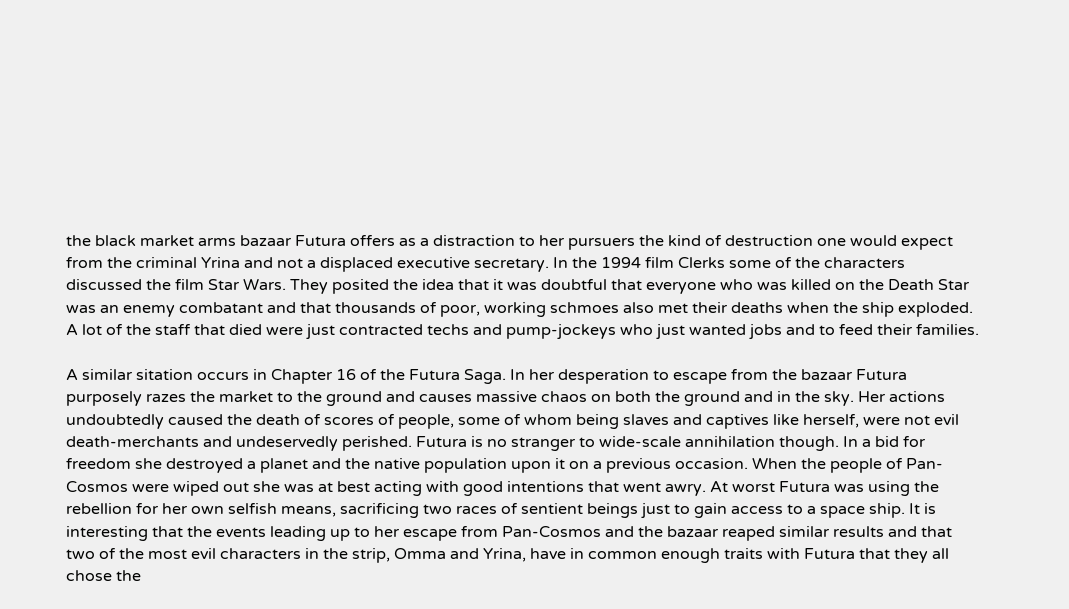the black market arms bazaar Futura offers as a distraction to her pursuers the kind of destruction one would expect from the criminal Yrina and not a displaced executive secretary. In the 1994 film Clerks some of the characters discussed the film Star Wars. They posited the idea that it was doubtful that everyone who was killed on the Death Star was an enemy combatant and that thousands of poor, working schmoes also met their deaths when the ship exploded. A lot of the staff that died were just contracted techs and pump-jockeys who just wanted jobs and to feed their families.

A similar sitation occurs in Chapter 16 of the Futura Saga. In her desperation to escape from the bazaar Futura purposely razes the market to the ground and causes massive chaos on both the ground and in the sky. Her actions undoubtedly caused the death of scores of people, some of whom being slaves and captives like herself, were not evil death-merchants and undeservedly perished. Futura is no stranger to wide-scale annihilation though. In a bid for freedom she destroyed a planet and the native population upon it on a previous occasion. When the people of Pan-Cosmos were wiped out she was at best acting with good intentions that went awry. At worst Futura was using the rebellion for her own selfish means, sacrificing two races of sentient beings just to gain access to a space ship. It is interesting that the events leading up to her escape from Pan-Cosmos and the bazaar reaped similar results and that two of the most evil characters in the strip, Omma and Yrina, have in common enough traits with Futura that they all chose the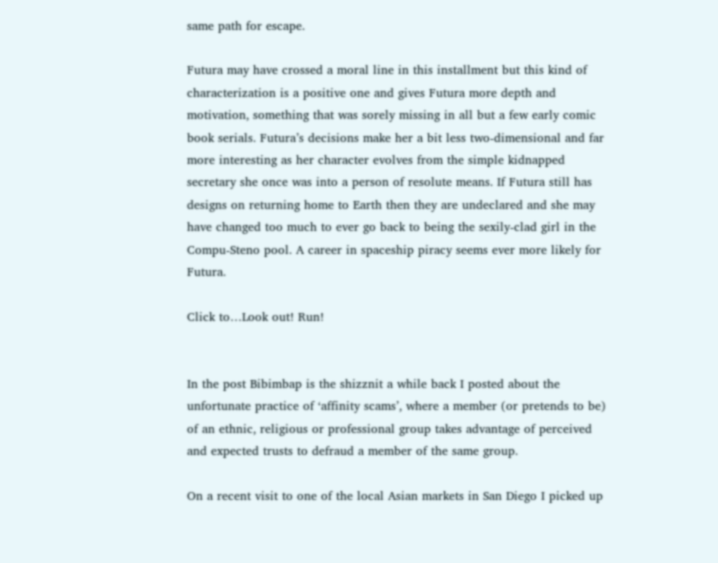same path for escape.

Futura may have crossed a moral line in this installment but this kind of characterization is a positive one and gives Futura more depth and motivation, something that was sorely missing in all but a few early comic book serials. Futura’s decisions make her a bit less two-dimensional and far more interesting as her character evolves from the simple kidnapped secretary she once was into a person of resolute means. If Futura still has designs on returning home to Earth then they are undeclared and she may have changed too much to ever go back to being the sexily-clad girl in the Compu-Steno pool. A career in spaceship piracy seems ever more likely for Futura.

Click to…Look out! Run!


In the post Bibimbap is the shizznit a while back I posted about the unfortunate practice of ‘affinity scams’, where a member (or pretends to be) of an ethnic, religious or professional group takes advantage of perceived and expected trusts to defraud a member of the same group.

On a recent visit to one of the local Asian markets in San Diego I picked up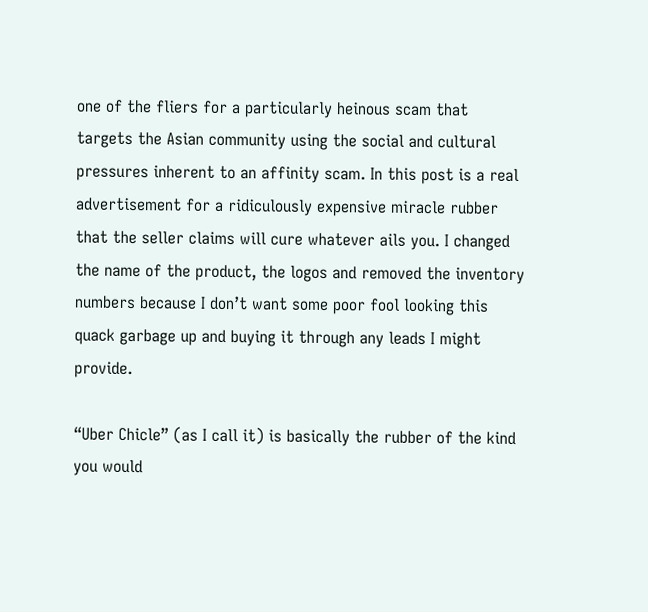one of the fliers for a particularly heinous scam that targets the Asian community using the social and cultural pressures inherent to an affinity scam. In this post is a real advertisement for a ridiculously expensive miracle rubber that the seller claims will cure whatever ails you. I changed the name of the product, the logos and removed the inventory numbers because I don’t want some poor fool looking this quack garbage up and buying it through any leads I might provide.

“Uber Chicle” (as I call it) is basically the rubber of the kind you would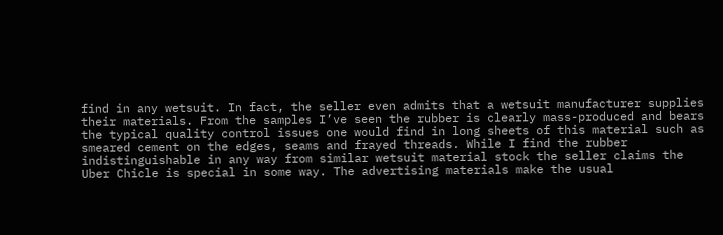find in any wetsuit. In fact, the seller even admits that a wetsuit manufacturer supplies their materials. From the samples I’ve seen the rubber is clearly mass-produced and bears the typical quality control issues one would find in long sheets of this material such as smeared cement on the edges, seams and frayed threads. While I find the rubber indistinguishable in any way from similar wetsuit material stock the seller claims the Uber Chicle is special in some way. The advertising materials make the usual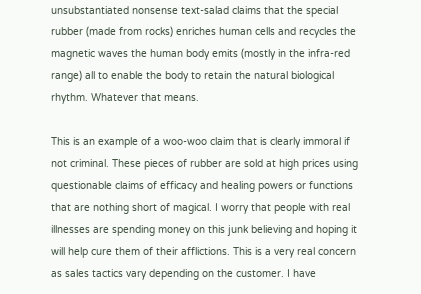unsubstantiated nonsense text-salad claims that the special rubber (made from rocks) enriches human cells and recycles the magnetic waves the human body emits (mostly in the infra-red range) all to enable the body to retain the natural biological rhythm. Whatever that means.

This is an example of a woo-woo claim that is clearly immoral if not criminal. These pieces of rubber are sold at high prices using questionable claims of efficacy and healing powers or functions that are nothing short of magical. I worry that people with real illnesses are spending money on this junk believing and hoping it will help cure them of their afflictions. This is a very real concern as sales tactics vary depending on the customer. I have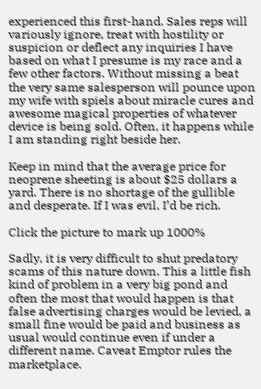experienced this first-hand. Sales reps will variously ignore, treat with hostility or suspicion or deflect any inquiries I have based on what I presume is my race and a few other factors. Without missing a beat the very same salesperson will pounce upon my wife with spiels about miracle cures and awesome magical properties of whatever device is being sold. Often, it happens while I am standing right beside her.

Keep in mind that the average price for neoprene sheeting is about $25 dollars a yard. There is no shortage of the gullible and desperate. If I was evil, I’d be rich.

Click the picture to mark up 1000%

Sadly, it is very difficult to shut predatory scams of this nature down. This a little fish kind of problem in a very big pond and often the most that would happen is that false advertising charges would be levied, a small fine would be paid and business as usual would continue even if under a different name. Caveat Emptor rules the marketplace.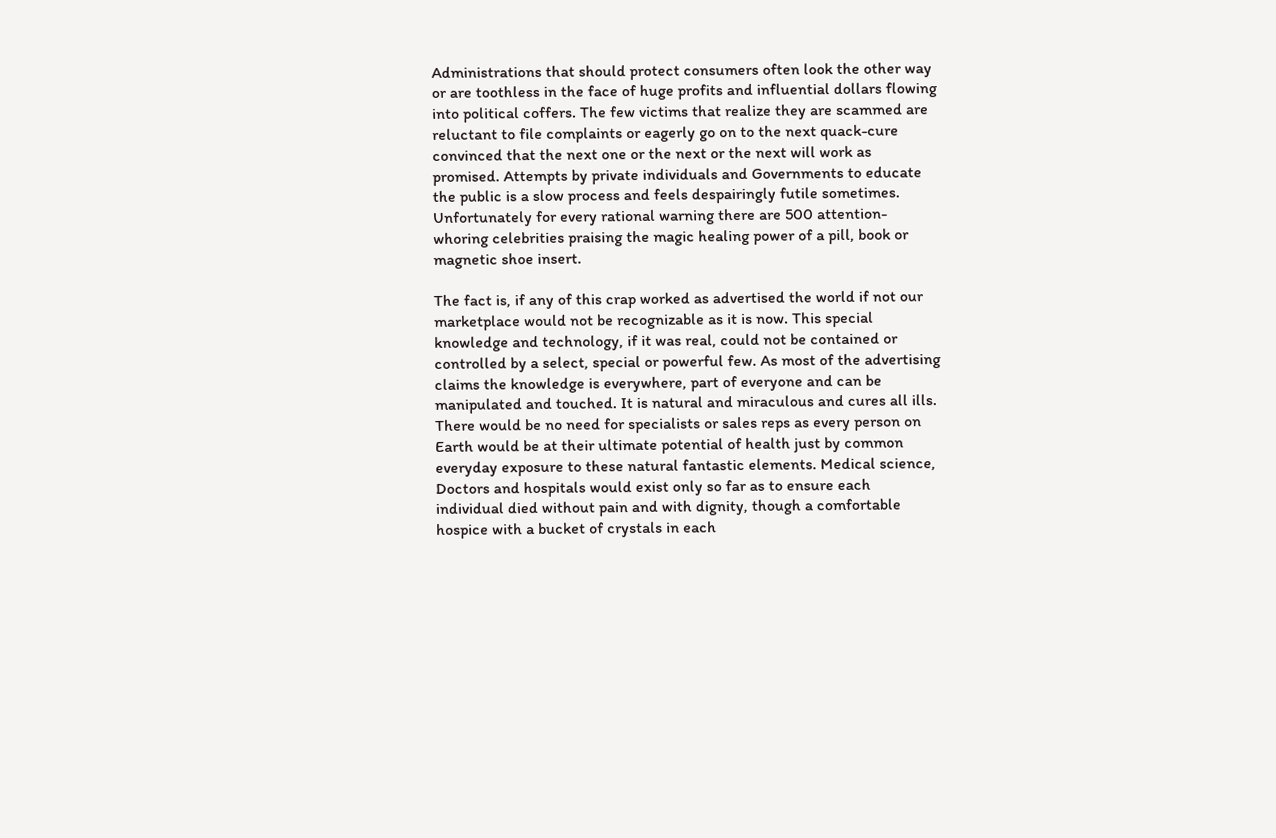Administrations that should protect consumers often look the other way or are toothless in the face of huge profits and influential dollars flowing into political coffers. The few victims that realize they are scammed are reluctant to file complaints or eagerly go on to the next quack-cure convinced that the next one or the next or the next will work as promised. Attempts by private individuals and Governments to educate the public is a slow process and feels despairingly futile sometimes. Unfortunately for every rational warning there are 500 attention-whoring celebrities praising the magic healing power of a pill, book or magnetic shoe insert.

The fact is, if any of this crap worked as advertised the world if not our marketplace would not be recognizable as it is now. This special knowledge and technology, if it was real, could not be contained or controlled by a select, special or powerful few. As most of the advertising claims the knowledge is everywhere, part of everyone and can be manipulated and touched. It is natural and miraculous and cures all ills. There would be no need for specialists or sales reps as every person on Earth would be at their ultimate potential of health just by common everyday exposure to these natural fantastic elements. Medical science, Doctors and hospitals would exist only so far as to ensure each individual died without pain and with dignity, though a comfortable hospice with a bucket of crystals in each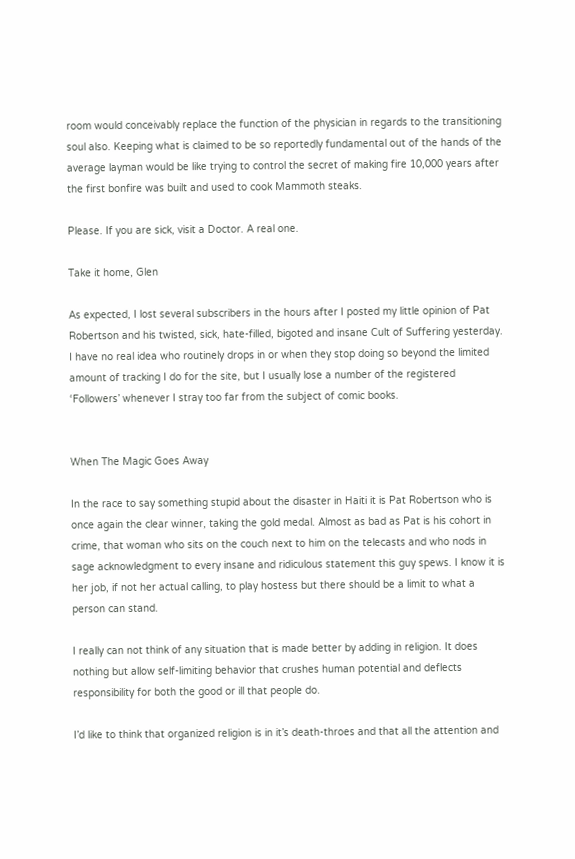room would conceivably replace the function of the physician in regards to the transitioning soul also. Keeping what is claimed to be so reportedly fundamental out of the hands of the average layman would be like trying to control the secret of making fire 10,000 years after the first bonfire was built and used to cook Mammoth steaks.

Please. If you are sick, visit a Doctor. A real one.

Take it home, Glen

As expected, I lost several subscribers in the hours after I posted my little opinion of Pat Robertson and his twisted, sick, hate-filled, bigoted and insane Cult of Suffering yesterday. I have no real idea who routinely drops in or when they stop doing so beyond the limited amount of tracking I do for the site, but I usually lose a number of the registered ‘Followers’ whenever I stray too far from the subject of comic books.


When The Magic Goes Away

In the race to say something stupid about the disaster in Haiti it is Pat Robertson who is once again the clear winner, taking the gold medal. Almost as bad as Pat is his cohort in crime, that woman who sits on the couch next to him on the telecasts and who nods in sage acknowledgment to every insane and ridiculous statement this guy spews. I know it is her job, if not her actual calling, to play hostess but there should be a limit to what a person can stand.

I really can not think of any situation that is made better by adding in religion. It does nothing but allow self-limiting behavior that crushes human potential and deflects responsibility for both the good or ill that people do.

I’d like to think that organized religion is in it’s death-throes and that all the attention and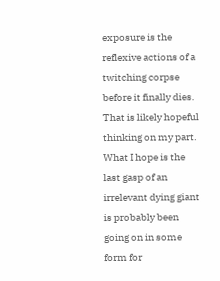exposure is the reflexive actions of a twitching corpse before it finally dies. That is likely hopeful thinking on my part. What I hope is the last gasp of an irrelevant dying giant is probably been going on in some form for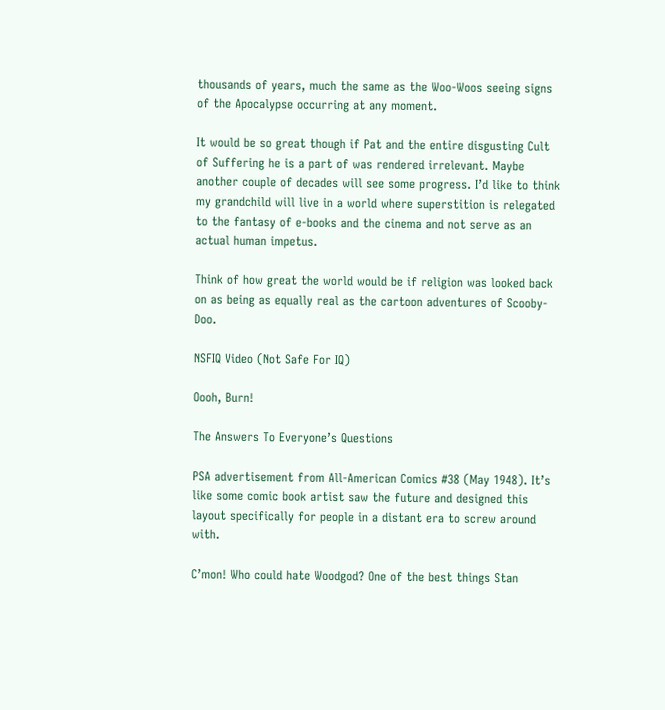thousands of years, much the same as the Woo-Woos seeing signs of the Apocalypse occurring at any moment.

It would be so great though if Pat and the entire disgusting Cult of Suffering he is a part of was rendered irrelevant. Maybe another couple of decades will see some progress. I’d like to think my grandchild will live in a world where superstition is relegated to the fantasy of e-books and the cinema and not serve as an actual human impetus.

Think of how great the world would be if religion was looked back on as being as equally real as the cartoon adventures of Scooby-Doo.

NSFIQ Video (Not Safe For IQ)

Oooh, Burn!

The Answers To Everyone’s Questions

PSA advertisement from All-American Comics #38 (May 1948). It’s like some comic book artist saw the future and designed this layout specifically for people in a distant era to screw around with.

C’mon! Who could hate Woodgod? One of the best things Stan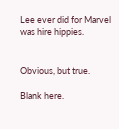Lee ever did for Marvel was hire hippies.


Obvious, but true.

Blank here.